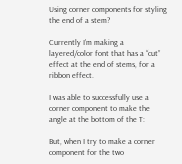Using corner components for styling the end of a stem?

Currently I’m making a layered/color font that has a “cut” effect at the end of stems, for a ribbon effect.

I was able to successfully use a corner component to make the angle at the bottom of the T:

But, when I try to make a corner component for the two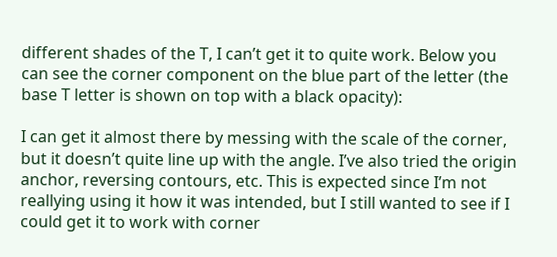different shades of the T, I can’t get it to quite work. Below you can see the corner component on the blue part of the letter (the base T letter is shown on top with a black opacity):

I can get it almost there by messing with the scale of the corner, but it doesn’t quite line up with the angle. I’ve also tried the origin anchor, reversing contours, etc. This is expected since I’m not reallying using it how it was intended, but I still wanted to see if I could get it to work with corner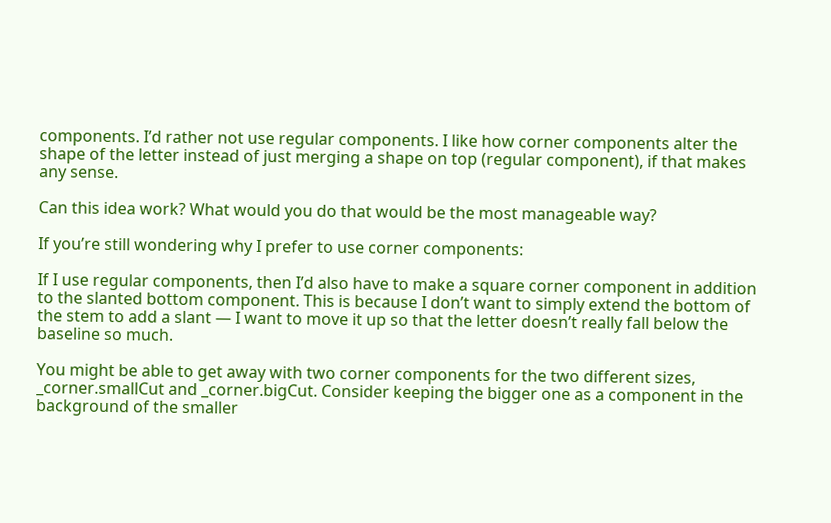components. I’d rather not use regular components. I like how corner components alter the shape of the letter instead of just merging a shape on top (regular component), if that makes any sense.

Can this idea work? What would you do that would be the most manageable way?

If you’re still wondering why I prefer to use corner components:

If I use regular components, then I’d also have to make a square corner component in addition to the slanted bottom component. This is because I don’t want to simply extend the bottom of the stem to add a slant — I want to move it up so that the letter doesn’t really fall below the baseline so much.

You might be able to get away with two corner components for the two different sizes, _corner.smallCut and _corner.bigCut. Consider keeping the bigger one as a component in the background of the smaller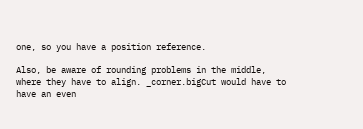one, so you have a position reference.

Also, be aware of rounding problems in the middle, where they have to align. _corner.bigCut would have to have an even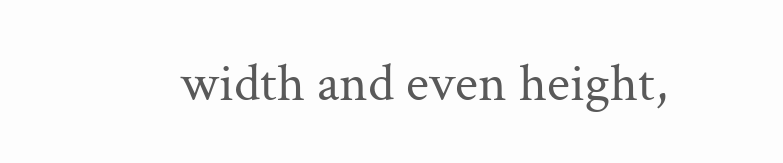width and even height,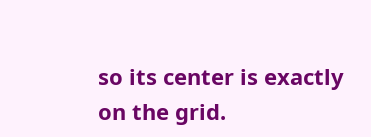so its center is exactly on the grid.